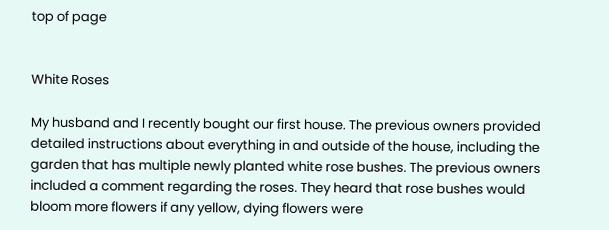top of page


White Roses

My husband and I recently bought our first house. The previous owners provided detailed instructions about everything in and outside of the house, including the garden that has multiple newly planted white rose bushes. The previous owners included a comment regarding the roses. They heard that rose bushes would bloom more flowers if any yellow, dying flowers were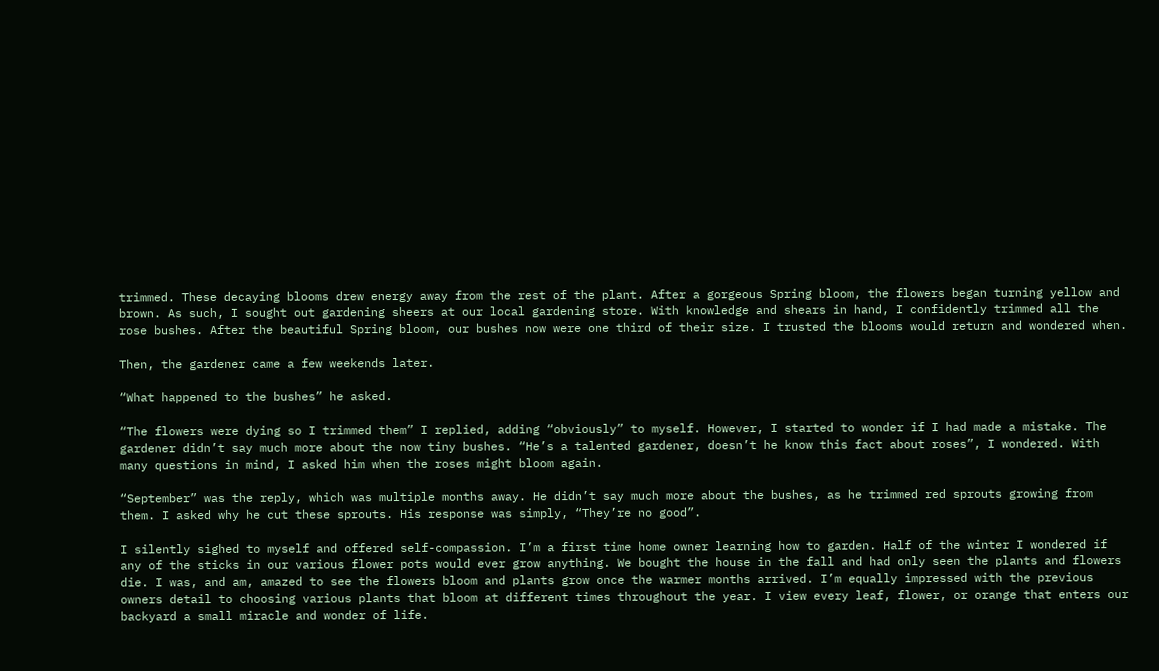trimmed. These decaying blooms drew energy away from the rest of the plant. After a gorgeous Spring bloom, the flowers began turning yellow and brown. As such, I sought out gardening sheers at our local gardening store. With knowledge and shears in hand, I confidently trimmed all the rose bushes. After the beautiful Spring bloom, our bushes now were one third of their size. I trusted the blooms would return and wondered when.

Then, the gardener came a few weekends later.

“What happened to the bushes” he asked.

“The flowers were dying so I trimmed them” I replied, adding “obviously” to myself. However, I started to wonder if I had made a mistake. The gardener didn’t say much more about the now tiny bushes. “He’s a talented gardener, doesn’t he know this fact about roses”, I wondered. With many questions in mind, I asked him when the roses might bloom again.

“September” was the reply, which was multiple months away. He didn’t say much more about the bushes, as he trimmed red sprouts growing from them. I asked why he cut these sprouts. His response was simply, “They’re no good”.

I silently sighed to myself and offered self-compassion. I’m a first time home owner learning how to garden. Half of the winter I wondered if any of the sticks in our various flower pots would ever grow anything. We bought the house in the fall and had only seen the plants and flowers die. I was, and am, amazed to see the flowers bloom and plants grow once the warmer months arrived. I’m equally impressed with the previous owners detail to choosing various plants that bloom at different times throughout the year. I view every leaf, flower, or orange that enters our backyard a small miracle and wonder of life.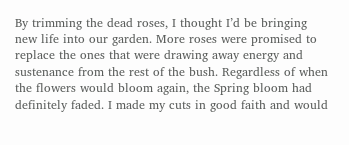By trimming the dead roses, I thought I’d be bringing new life into our garden. More roses were promised to replace the ones that were drawing away energy and sustenance from the rest of the bush. Regardless of when the flowers would bloom again, the Spring bloom had definitely faded. I made my cuts in good faith and would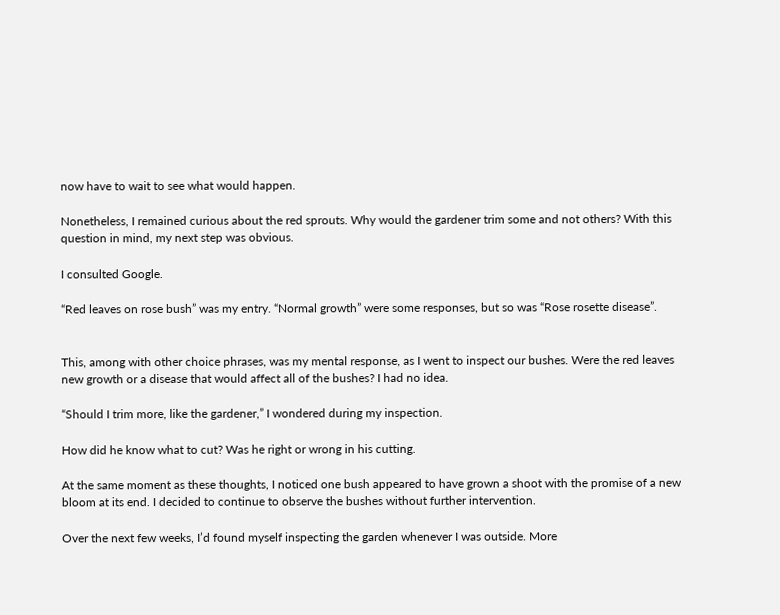now have to wait to see what would happen.

Nonetheless, I remained curious about the red sprouts. Why would the gardener trim some and not others? With this question in mind, my next step was obvious.

I consulted Google.

“Red leaves on rose bush” was my entry. “Normal growth” were some responses, but so was “Rose rosette disease”.


This, among with other choice phrases, was my mental response, as I went to inspect our bushes. Were the red leaves new growth or a disease that would affect all of the bushes? I had no idea.

“Should I trim more, like the gardener,” I wondered during my inspection.

How did he know what to cut? Was he right or wrong in his cutting.

At the same moment as these thoughts, I noticed one bush appeared to have grown a shoot with the promise of a new bloom at its end. I decided to continue to observe the bushes without further intervention.

Over the next few weeks, I’d found myself inspecting the garden whenever I was outside. More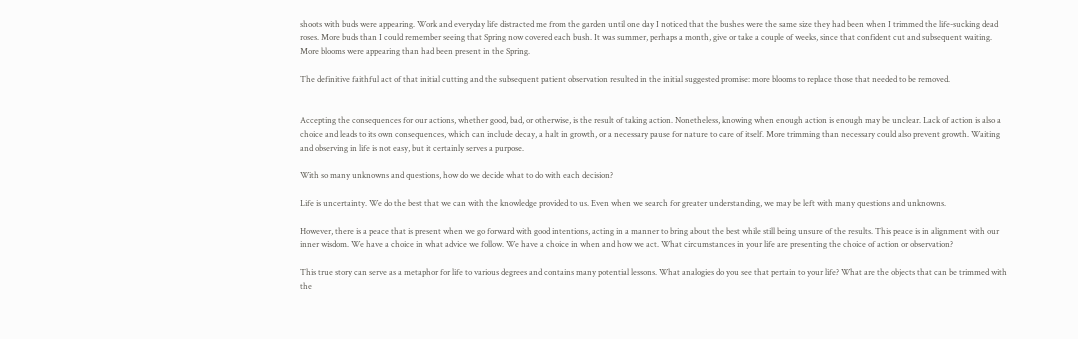shoots with buds were appearing. Work and everyday life distracted me from the garden until one day I noticed that the bushes were the same size they had been when I trimmed the life-sucking dead roses. More buds than I could remember seeing that Spring now covered each bush. It was summer, perhaps a month, give or take a couple of weeks, since that confident cut and subsequent waiting. More blooms were appearing than had been present in the Spring.

The definitive faithful act of that initial cutting and the subsequent patient observation resulted in the initial suggested promise: more blooms to replace those that needed to be removed.


Accepting the consequences for our actions, whether good, bad, or otherwise, is the result of taking action. Nonetheless, knowing when enough action is enough may be unclear. Lack of action is also a choice and leads to its own consequences, which can include decay, a halt in growth, or a necessary pause for nature to care of itself. More trimming than necessary could also prevent growth. Waiting and observing in life is not easy, but it certainly serves a purpose.

With so many unknowns and questions, how do we decide what to do with each decision?

Life is uncertainty. We do the best that we can with the knowledge provided to us. Even when we search for greater understanding, we may be left with many questions and unknowns.

However, there is a peace that is present when we go forward with good intentions, acting in a manner to bring about the best while still being unsure of the results. This peace is in alignment with our inner wisdom. We have a choice in what advice we follow. We have a choice in when and how we act. What circumstances in your life are presenting the choice of action or observation?

This true story can serve as a metaphor for life to various degrees and contains many potential lessons. What analogies do you see that pertain to your life? What are the objects that can be trimmed with the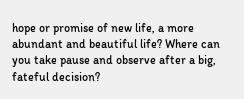hope or promise of new life, a more abundant and beautiful life? Where can you take pause and observe after a big, fateful decision?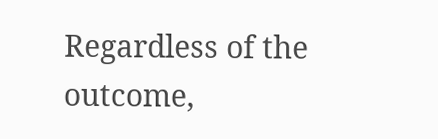Regardless of the outcome,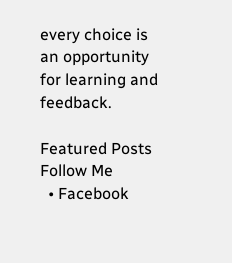every choice is an opportunity for learning and feedback.

Featured Posts
Follow Me
  • Facebook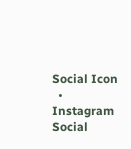Social Icon
  • Instagram Social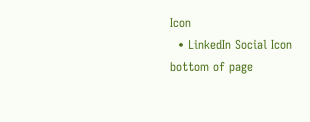Icon
  • LinkedIn Social Icon
bottom of page